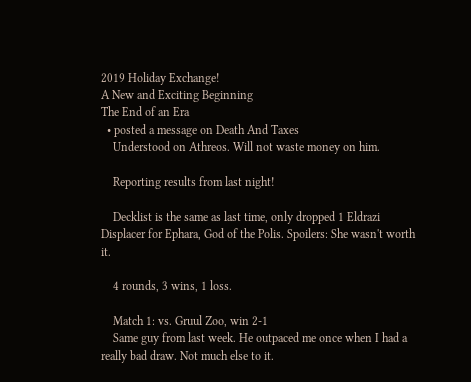2019 Holiday Exchange!
A New and Exciting Beginning
The End of an Era
  • posted a message on Death And Taxes
    Understood on Athreos. Will not waste money on him.

    Reporting results from last night!

    Decklist is the same as last time, only dropped 1 Eldrazi Displacer for Ephara, God of the Polis. Spoilers: She wasn't worth it.

    4 rounds, 3 wins, 1 loss.

    Match 1: vs. Gruul Zoo, win 2-1
    Same guy from last week. He outpaced me once when I had a really bad draw. Not much else to it.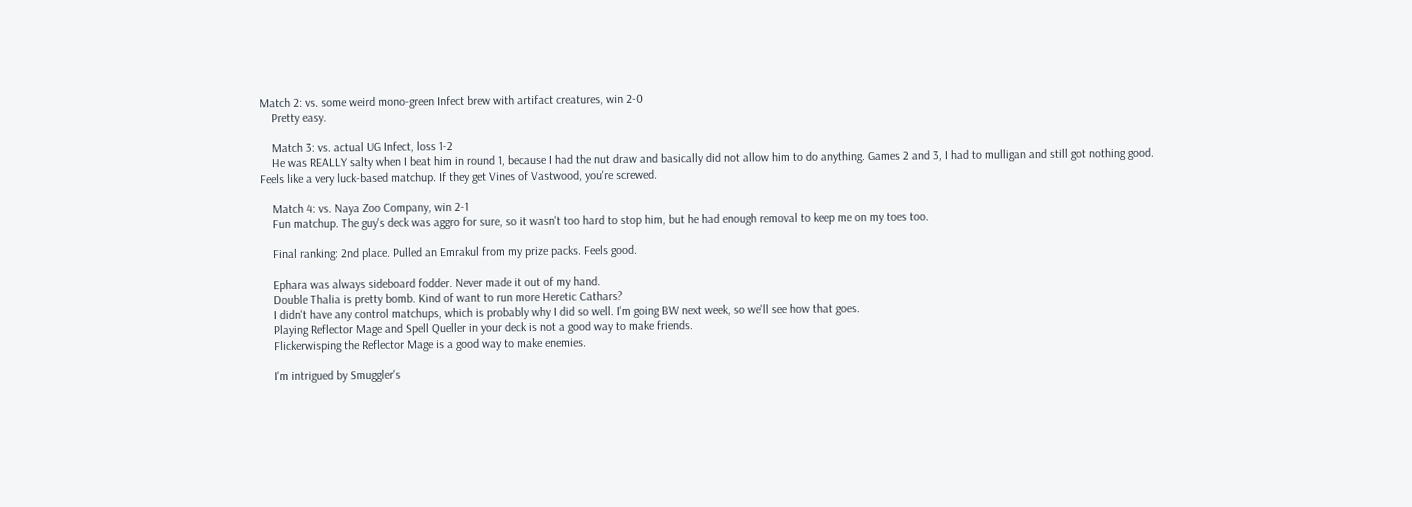Match 2: vs. some weird mono-green Infect brew with artifact creatures, win 2-0
    Pretty easy.

    Match 3: vs. actual UG Infect, loss 1-2
    He was REALLY salty when I beat him in round 1, because I had the nut draw and basically did not allow him to do anything. Games 2 and 3, I had to mulligan and still got nothing good. Feels like a very luck-based matchup. If they get Vines of Vastwood, you're screwed.

    Match 4: vs. Naya Zoo Company, win 2-1
    Fun matchup. The guy's deck was aggro for sure, so it wasn't too hard to stop him, but he had enough removal to keep me on my toes too.

    Final ranking: 2nd place. Pulled an Emrakul from my prize packs. Feels good.

    Ephara was always sideboard fodder. Never made it out of my hand.
    Double Thalia is pretty bomb. Kind of want to run more Heretic Cathars?
    I didn't have any control matchups, which is probably why I did so well. I'm going BW next week, so we'll see how that goes.
    Playing Reflector Mage and Spell Queller in your deck is not a good way to make friends.
    Flickerwisping the Reflector Mage is a good way to make enemies.

    I'm intrigued by Smuggler's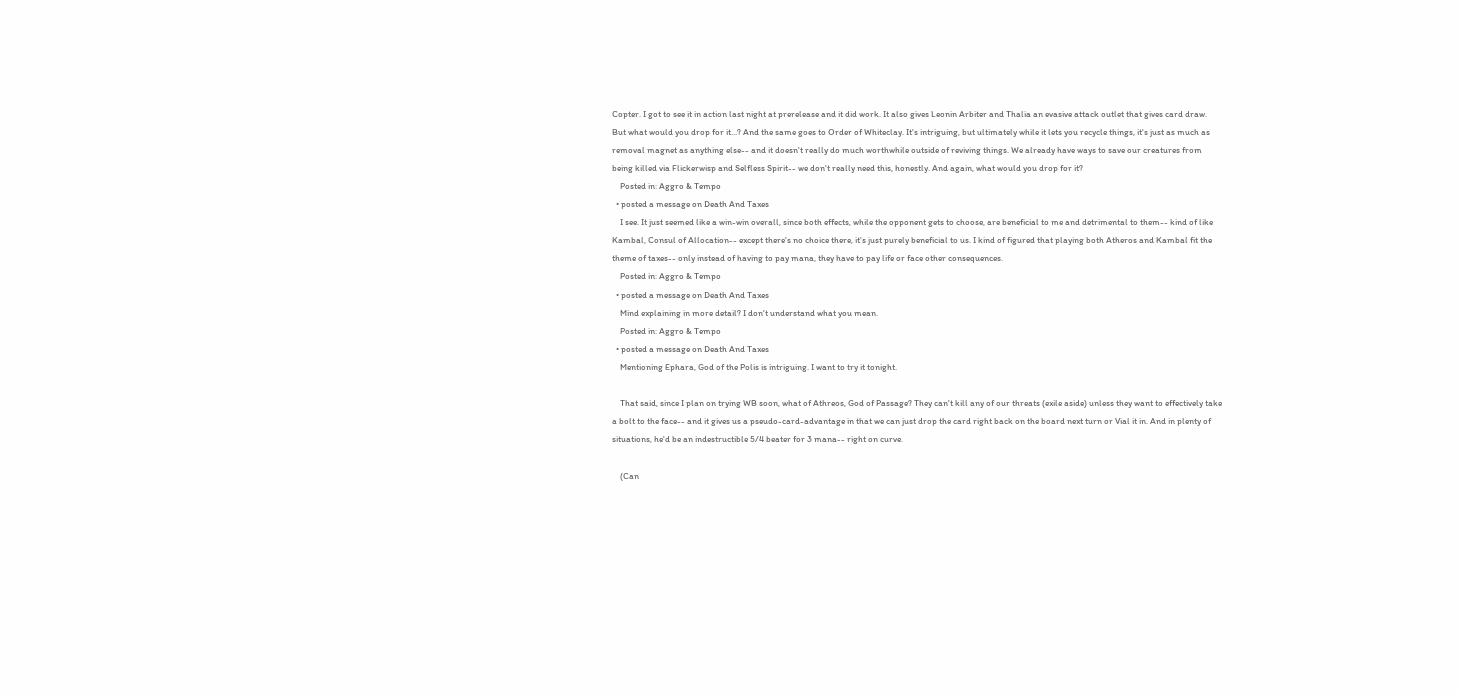Copter. I got to see it in action last night at prerelease and it did work. It also gives Leonin Arbiter and Thalia an evasive attack outlet that gives card draw. But what would you drop for it...? And the same goes to Order of Whiteclay. It's intriguing, but ultimately while it lets you recycle things, it's just as much as removal magnet as anything else-- and it doesn't really do much worthwhile outside of reviving things. We already have ways to save our creatures from being killed via Flickerwisp and Selfless Spirit-- we don't really need this, honestly. And again, what would you drop for it?
    Posted in: Aggro & Tempo
  • posted a message on Death And Taxes
    I see. It just seemed like a win-win overall, since both effects, while the opponent gets to choose, are beneficial to me and detrimental to them-- kind of like Kambal, Consul of Allocation-- except there's no choice there, it's just purely beneficial to us. I kind of figured that playing both Atheros and Kambal fit the theme of taxes-- only instead of having to pay mana, they have to pay life or face other consequences.
    Posted in: Aggro & Tempo
  • posted a message on Death And Taxes
    Mind explaining in more detail? I don't understand what you mean.
    Posted in: Aggro & Tempo
  • posted a message on Death And Taxes
    Mentioning Ephara, God of the Polis is intriguing. I want to try it tonight.

    That said, since I plan on trying WB soon, what of Athreos, God of Passage? They can't kill any of our threats (exile aside) unless they want to effectively take a bolt to the face-- and it gives us a pseudo-card-advantage in that we can just drop the card right back on the board next turn or Vial it in. And in plenty of situations, he'd be an indestructible 5/4 beater for 3 mana-- right on curve.

    (Can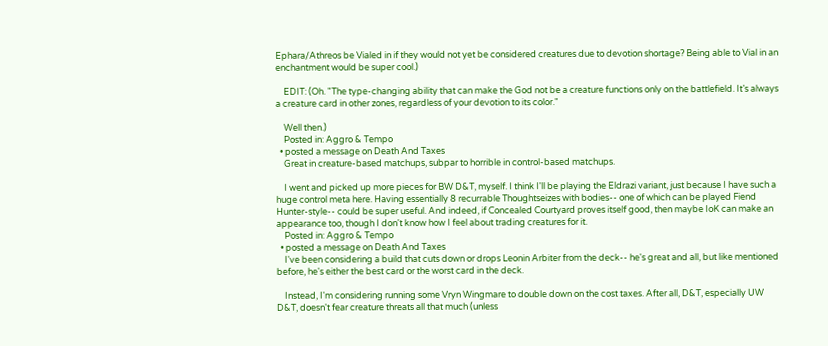Ephara/Athreos be Vialed in if they would not yet be considered creatures due to devotion shortage? Being able to Vial in an enchantment would be super cool.)

    EDIT: (Oh. "The type-changing ability that can make the God not be a creature functions only on the battlefield. It’s always a creature card in other zones, regardless of your devotion to its color."

    Well then.)
    Posted in: Aggro & Tempo
  • posted a message on Death And Taxes
    Great in creature-based matchups, subpar to horrible in control-based matchups.

    I went and picked up more pieces for BW D&T, myself. I think I'll be playing the Eldrazi variant, just because I have such a huge control meta here. Having essentially 8 recurrable Thoughtseizes with bodies-- one of which can be played Fiend Hunter-style-- could be super useful. And indeed, if Concealed Courtyard proves itself good, then maybe IoK can make an appearance too, though I don't know how I feel about trading creatures for it.
    Posted in: Aggro & Tempo
  • posted a message on Death And Taxes
    I've been considering a build that cuts down or drops Leonin Arbiter from the deck-- he's great and all, but like mentioned before, he's either the best card or the worst card in the deck.

    Instead, I'm considering running some Vryn Wingmare to double down on the cost taxes. After all, D&T, especially UW D&T, doesn't fear creature threats all that much (unless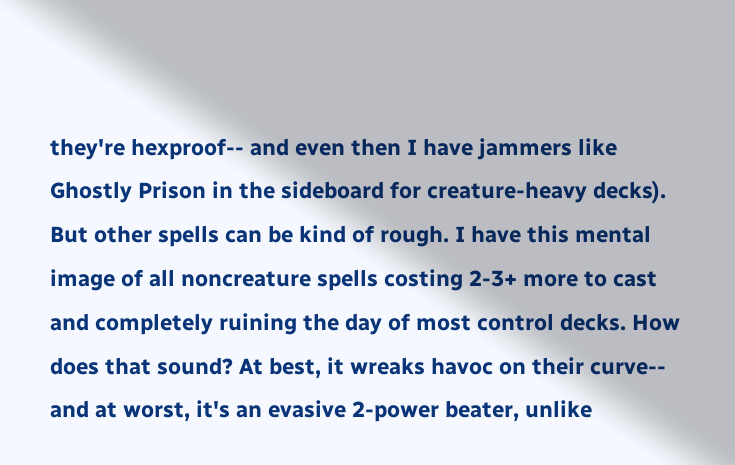they're hexproof-- and even then I have jammers like Ghostly Prison in the sideboard for creature-heavy decks). But other spells can be kind of rough. I have this mental image of all noncreature spells costing 2-3+ more to cast and completely ruining the day of most control decks. How does that sound? At best, it wreaks havoc on their curve-- and at worst, it's an evasive 2-power beater, unlike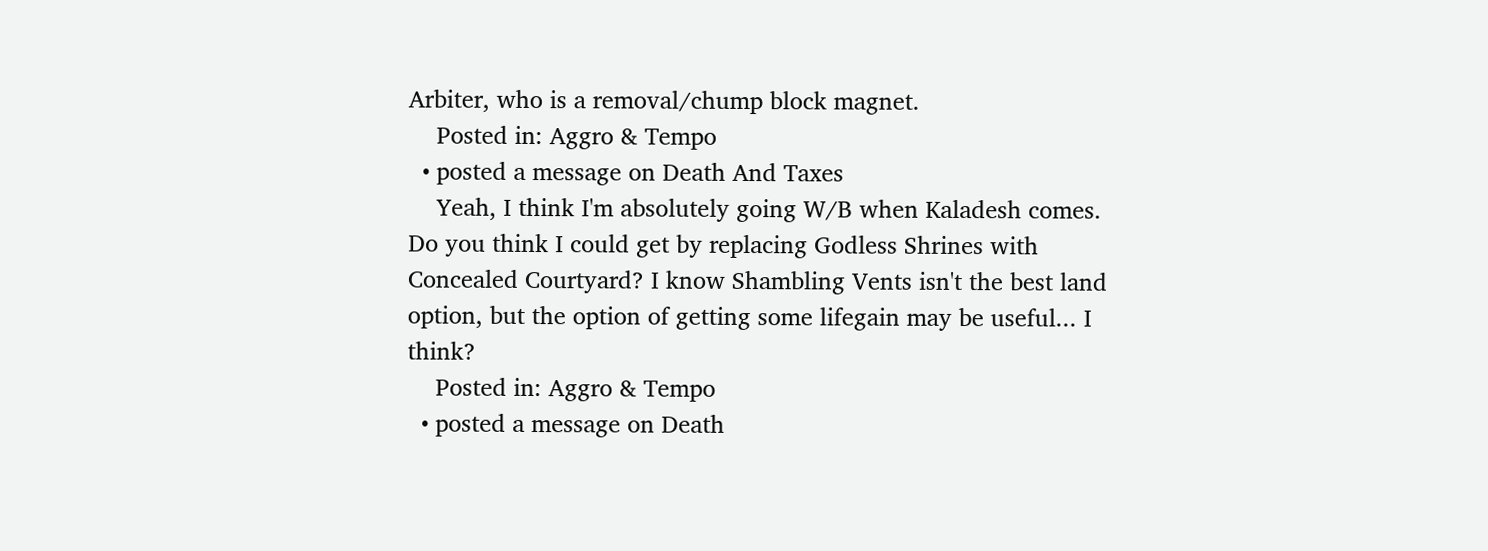Arbiter, who is a removal/chump block magnet.
    Posted in: Aggro & Tempo
  • posted a message on Death And Taxes
    Yeah, I think I'm absolutely going W/B when Kaladesh comes. Do you think I could get by replacing Godless Shrines with Concealed Courtyard? I know Shambling Vents isn't the best land option, but the option of getting some lifegain may be useful... I think?
    Posted in: Aggro & Tempo
  • posted a message on Death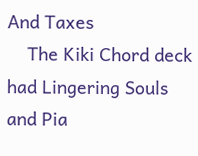And Taxes
    The Kiki Chord deck had Lingering Souls and Pia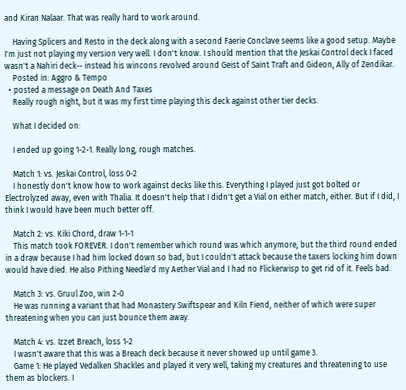and Kiran Nalaar. That was really hard to work around.

    Having Splicers and Resto in the deck along with a second Faerie Conclave seems like a good setup. Maybe I'm just not playing my version very well. I don't know. I should mention that the Jeskai Control deck I faced wasn't a Nahiri deck-- instead his wincons revolved around Geist of Saint Traft and Gideon, Ally of Zendikar.
    Posted in: Aggro & Tempo
  • posted a message on Death And Taxes
    Really rough night, but it was my first time playing this deck against other tier decks.

    What I decided on:

    I ended up going 1-2-1. Really long, rough matches.

    Match 1: vs. Jeskai Control, loss 0-2
    I honestly don't know how to work against decks like this. Everything I played just got bolted or Electrolyzed away, even with Thalia. It doesn't help that I didn't get a Vial on either match, either. But if I did, I think I would have been much better off.

    Match 2: vs. Kiki Chord, draw 1-1-1
    This match took FOREVER. I don't remember which round was which anymore, but the third round ended in a draw because I had him locked down so bad, but I couldn't attack because the taxers locking him down would have died. He also Pithing Needle'd my Aether Vial and I had no Flickerwisp to get rid of it. Feels bad.

    Match 3: vs. Gruul Zoo, win 2-0
    He was running a variant that had Monastery Swiftspear and Kiln Fiend, neither of which were super threatening when you can just bounce them away.

    Match 4: vs. Izzet Breach, loss 1-2
    I wasn't aware that this was a Breach deck because it never showed up until game 3.
    Game 1: He played Vedalken Shackles and played it very well, taking my creatures and threatening to use them as blockers. I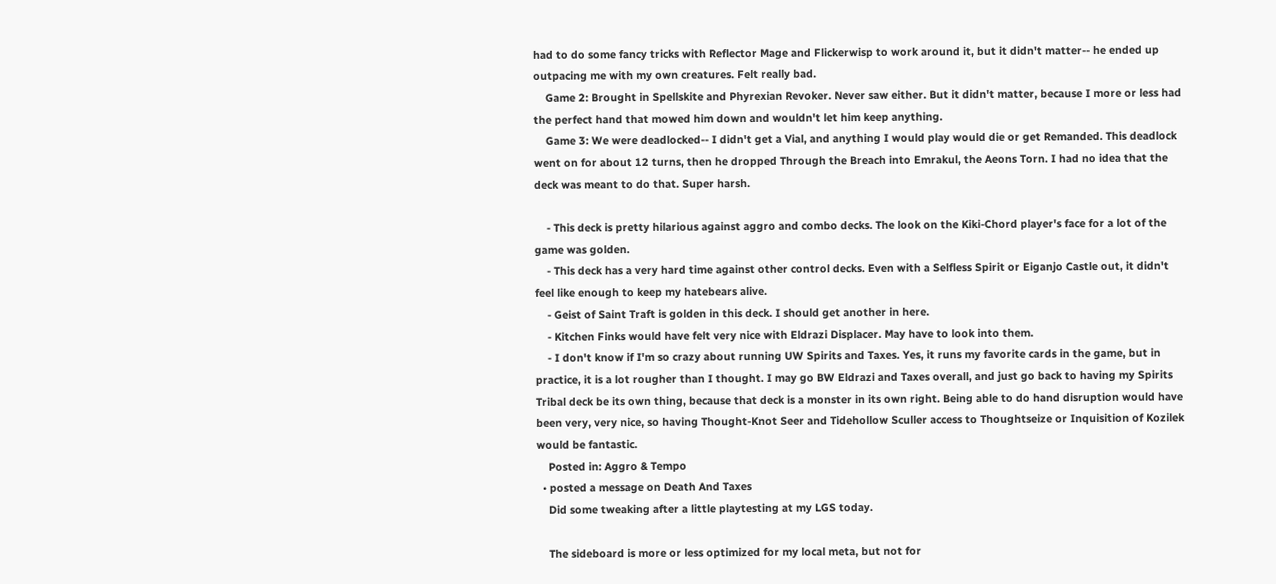had to do some fancy tricks with Reflector Mage and Flickerwisp to work around it, but it didn't matter-- he ended up outpacing me with my own creatures. Felt really bad.
    Game 2: Brought in Spellskite and Phyrexian Revoker. Never saw either. But it didn't matter, because I more or less had the perfect hand that mowed him down and wouldn't let him keep anything.
    Game 3: We were deadlocked-- I didn't get a Vial, and anything I would play would die or get Remanded. This deadlock went on for about 12 turns, then he dropped Through the Breach into Emrakul, the Aeons Torn. I had no idea that the deck was meant to do that. Super harsh.

    - This deck is pretty hilarious against aggro and combo decks. The look on the Kiki-Chord player's face for a lot of the game was golden.
    - This deck has a very hard time against other control decks. Even with a Selfless Spirit or Eiganjo Castle out, it didn't feel like enough to keep my hatebears alive.
    - Geist of Saint Traft is golden in this deck. I should get another in here.
    - Kitchen Finks would have felt very nice with Eldrazi Displacer. May have to look into them.
    - I don't know if I'm so crazy about running UW Spirits and Taxes. Yes, it runs my favorite cards in the game, but in practice, it is a lot rougher than I thought. I may go BW Eldrazi and Taxes overall, and just go back to having my Spirits Tribal deck be its own thing, because that deck is a monster in its own right. Being able to do hand disruption would have been very, very nice, so having Thought-Knot Seer and Tidehollow Sculler access to Thoughtseize or Inquisition of Kozilek would be fantastic.
    Posted in: Aggro & Tempo
  • posted a message on Death And Taxes
    Did some tweaking after a little playtesting at my LGS today.

    The sideboard is more or less optimized for my local meta, but not for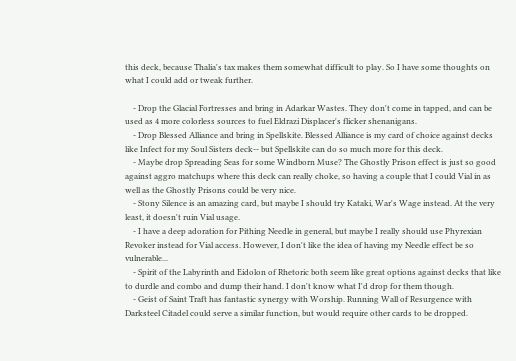this deck, because Thalia's tax makes them somewhat difficult to play. So I have some thoughts on what I could add or tweak further.

    - Drop the Glacial Fortresses and bring in Adarkar Wastes. They don't come in tapped, and can be used as 4 more colorless sources to fuel Eldrazi Displacer's flicker shenanigans.
    - Drop Blessed Alliance and bring in Spellskite. Blessed Alliance is my card of choice against decks like Infect for my Soul Sisters deck-- but Spellskite can do so much more for this deck.
    - Maybe drop Spreading Seas for some Windborn Muse? The Ghostly Prison effect is just so good against aggro matchups where this deck can really choke, so having a couple that I could Vial in as well as the Ghostly Prisons could be very nice.
    - Stony Silence is an amazing card, but maybe I should try Kataki, War's Wage instead. At the very least, it doesn't ruin Vial usage.
    - I have a deep adoration for Pithing Needle in general, but maybe I really should use Phyrexian Revoker instead for Vial access. However, I don't like the idea of having my Needle effect be so vulnerable...
    - Spirit of the Labyrinth and Eidolon of Rhetoric both seem like great options against decks that like to durdle and combo and dump their hand. I don't know what I'd drop for them though.
    - Geist of Saint Traft has fantastic synergy with Worship. Running Wall of Resurgence with Darksteel Citadel could serve a similar function, but would require other cards to be dropped.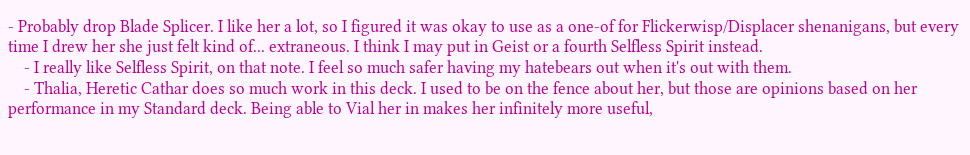- Probably drop Blade Splicer. I like her a lot, so I figured it was okay to use as a one-of for Flickerwisp/Displacer shenanigans, but every time I drew her she just felt kind of... extraneous. I think I may put in Geist or a fourth Selfless Spirit instead.
    - I really like Selfless Spirit, on that note. I feel so much safer having my hatebears out when it's out with them.
    - Thalia, Heretic Cathar does so much work in this deck. I used to be on the fence about her, but those are opinions based on her performance in my Standard deck. Being able to Vial her in makes her infinitely more useful,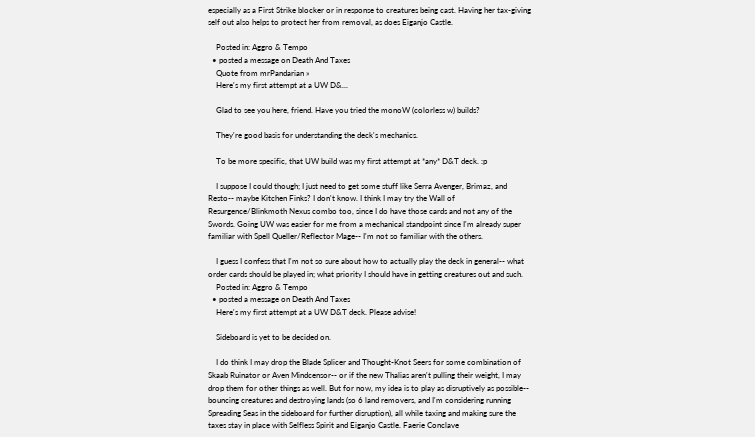especially as a First Strike blocker or in response to creatures being cast. Having her tax-giving self out also helps to protect her from removal, as does Eiganjo Castle.

    Posted in: Aggro & Tempo
  • posted a message on Death And Taxes
    Quote from mrPandarian »
    Here's my first attempt at a UW D&...

    Glad to see you here, friend. Have you tried the monoW (colorless w) builds?

    They're good basis for understanding the deck's mechanics.

    To be more specific, that UW build was my first attempt at *any* D&T deck. :p

    I suppose I could though; I just need to get some stuff like Serra Avenger, Brimaz, and Resto-- maybe Kitchen Finks? I don't know. I think I may try the Wall of Resurgence/Blinkmoth Nexus combo too, since I do have those cards and not any of the Swords. Going UW was easier for me from a mechanical standpoint since I'm already super familiar with Spell Queller/Reflector Mage-- I'm not so familiar with the others.

    I guess I confess that I'm not so sure about how to actually play the deck in general-- what order cards should be played in; what priority I should have in getting creatures out and such.
    Posted in: Aggro & Tempo
  • posted a message on Death And Taxes
    Here's my first attempt at a UW D&T deck. Please advise!

    Sideboard is yet to be decided on.

    I do think I may drop the Blade Splicer and Thought-Knot Seers for some combination of Skaab Ruinator or Aven Mindcensor-- or if the new Thalias aren't pulling their weight, I may drop them for other things as well. But for now, my idea is to play as disruptively as possible-- bouncing creatures and destroying lands (so 6 land removers, and I'm considering running Spreading Seas in the sideboard for further disruption), all while taxing and making sure the taxes stay in place with Selfless Spirit and Eiganjo Castle. Faerie Conclave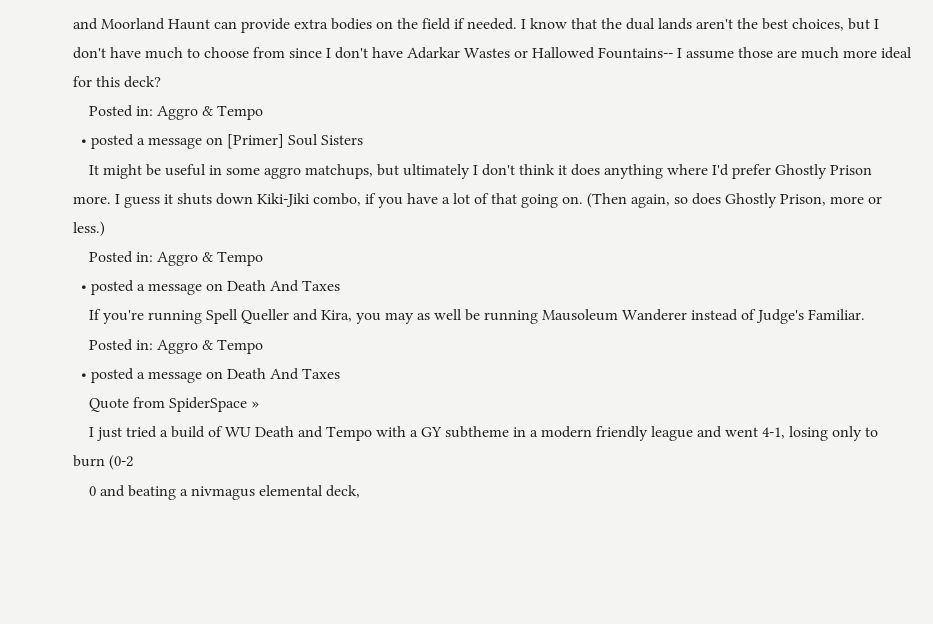and Moorland Haunt can provide extra bodies on the field if needed. I know that the dual lands aren't the best choices, but I don't have much to choose from since I don't have Adarkar Wastes or Hallowed Fountains-- I assume those are much more ideal for this deck?
    Posted in: Aggro & Tempo
  • posted a message on [Primer] Soul Sisters
    It might be useful in some aggro matchups, but ultimately I don't think it does anything where I'd prefer Ghostly Prison more. I guess it shuts down Kiki-Jiki combo, if you have a lot of that going on. (Then again, so does Ghostly Prison, more or less.)
    Posted in: Aggro & Tempo
  • posted a message on Death And Taxes
    If you're running Spell Queller and Kira, you may as well be running Mausoleum Wanderer instead of Judge's Familiar.
    Posted in: Aggro & Tempo
  • posted a message on Death And Taxes
    Quote from SpiderSpace »
    I just tried a build of WU Death and Tempo with a GY subtheme in a modern friendly league and went 4-1, losing only to burn (0-2
    0 and beating a nivmagus elemental deck,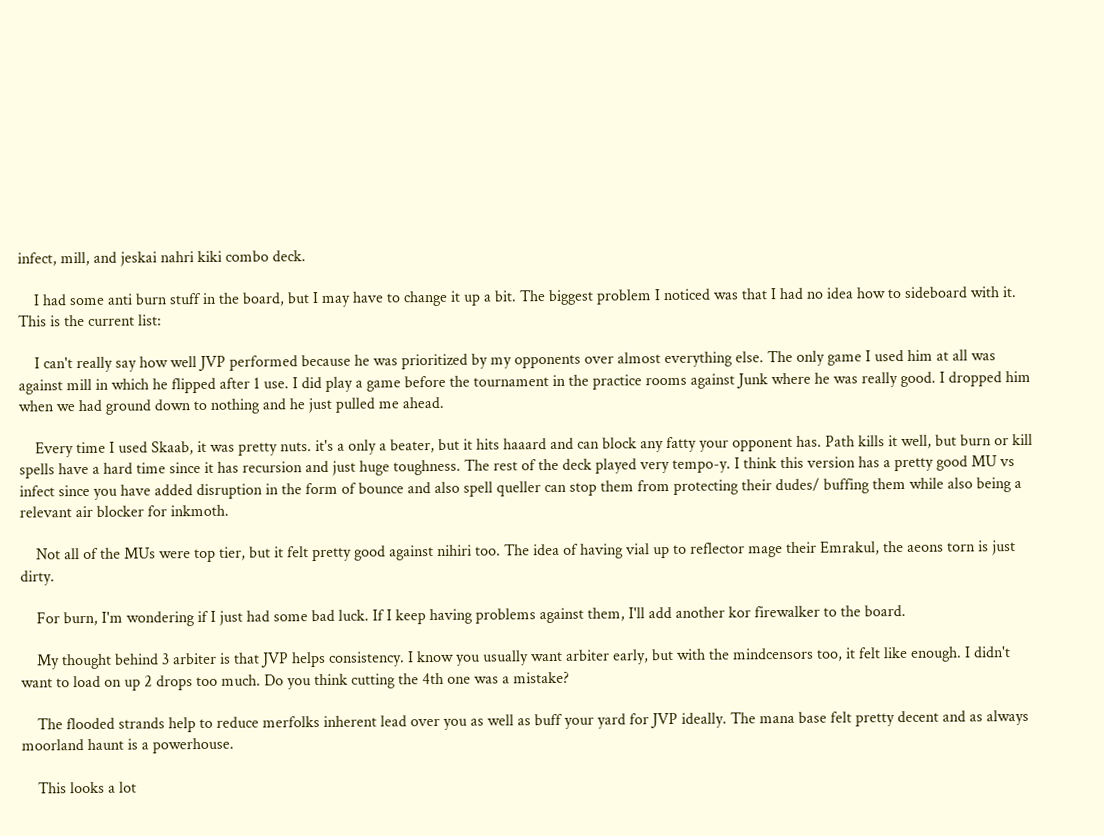infect, mill, and jeskai nahri kiki combo deck.

    I had some anti burn stuff in the board, but I may have to change it up a bit. The biggest problem I noticed was that I had no idea how to sideboard with it. This is the current list:

    I can't really say how well JVP performed because he was prioritized by my opponents over almost everything else. The only game I used him at all was against mill in which he flipped after 1 use. I did play a game before the tournament in the practice rooms against Junk where he was really good. I dropped him when we had ground down to nothing and he just pulled me ahead.

    Every time I used Skaab, it was pretty nuts. it's a only a beater, but it hits haaard and can block any fatty your opponent has. Path kills it well, but burn or kill spells have a hard time since it has recursion and just huge toughness. The rest of the deck played very tempo-y. I think this version has a pretty good MU vs infect since you have added disruption in the form of bounce and also spell queller can stop them from protecting their dudes/ buffing them while also being a relevant air blocker for inkmoth.

    Not all of the MUs were top tier, but it felt pretty good against nihiri too. The idea of having vial up to reflector mage their Emrakul, the aeons torn is just dirty.

    For burn, I'm wondering if I just had some bad luck. If I keep having problems against them, I'll add another kor firewalker to the board.

    My thought behind 3 arbiter is that JVP helps consistency. I know you usually want arbiter early, but with the mindcensors too, it felt like enough. I didn't want to load on up 2 drops too much. Do you think cutting the 4th one was a mistake?

    The flooded strands help to reduce merfolks inherent lead over you as well as buff your yard for JVP ideally. The mana base felt pretty decent and as always moorland haunt is a powerhouse.

    This looks a lot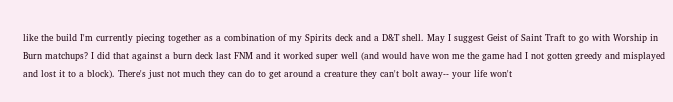like the build I'm currently piecing together as a combination of my Spirits deck and a D&T shell. May I suggest Geist of Saint Traft to go with Worship in Burn matchups? I did that against a burn deck last FNM and it worked super well (and would have won me the game had I not gotten greedy and misplayed and lost it to a block). There's just not much they can do to get around a creature they can't bolt away-- your life won't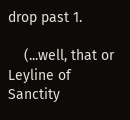drop past 1.

    (...well, that or Leyline of Sanctity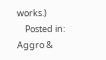works.)
    Posted in: Aggro &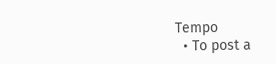Tempo
  • To post a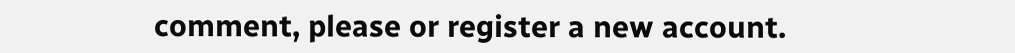comment, please or register a new account.